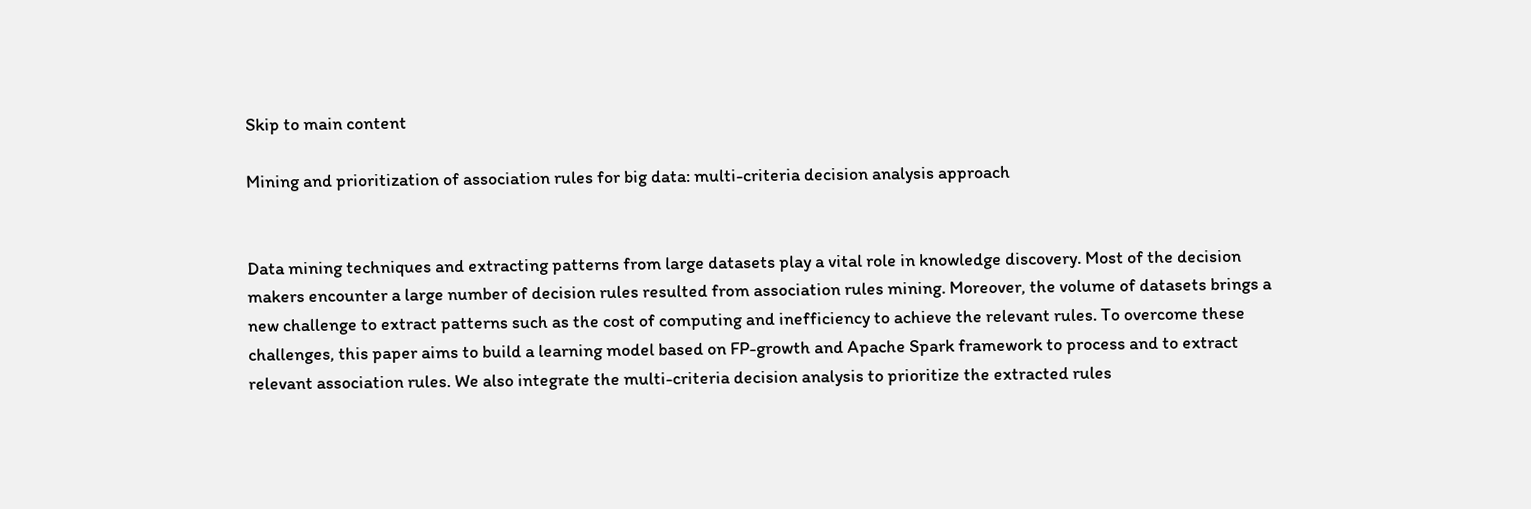Skip to main content

Mining and prioritization of association rules for big data: multi-criteria decision analysis approach


Data mining techniques and extracting patterns from large datasets play a vital role in knowledge discovery. Most of the decision makers encounter a large number of decision rules resulted from association rules mining. Moreover, the volume of datasets brings a new challenge to extract patterns such as the cost of computing and inefficiency to achieve the relevant rules. To overcome these challenges, this paper aims to build a learning model based on FP-growth and Apache Spark framework to process and to extract relevant association rules. We also integrate the multi-criteria decision analysis to prioritize the extracted rules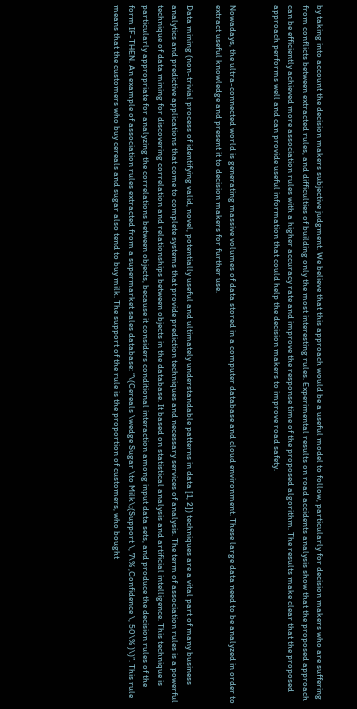by taking into account the decision makers subjective judgment. We believe that this approach would be a useful model to follow, particularly for decision makers who are suffering from conflicts between extracted rules, and difficulties of building only the most interesting rules. Experimental results on road accidents analysis show that the proposed approach can be efficiently achieved more association rules with a higher accuracy rate and improve the response time of the proposed algorithm. The results make clear that the proposed approach performs well and can provide useful information that could help the decision makers to improve road safety.


Nowadays, the ultra-connected world is generating massive volumes of data stored in a computer database and cloud environment. These large data need to be analyzed in order to extract useful knowledge and present it to decision makers for further use.

Data mining (non-trivial process of identifying valid, novel, potentially useful and ultimately understandable patterns in data [1, 2]) techniques are a vital part of many business analytics and predictive applications that come to complete systems that provide prediction techniques and necessary services of analysis. The term of association rules is a powerful technique of data mining for discovering correlation and relationships between objects in the database. It based on statistical analysis and artificial intelligence. This technique is particularly appropriate for analyzing the correlations between objects, because it considers conditional interaction among input data sets, and produce the decision rules of the form IF-THEN. An example of association rules extracted from a supermarket sales database: “\(Cereals \wedge Sugar \to Milk\;(Support \, 7\% ,Confidence \, 50\% )\)”. This rule means that the customers who buy cereals and sugar also tend to buy milk. The support of the rule is the proportion of customers, who bought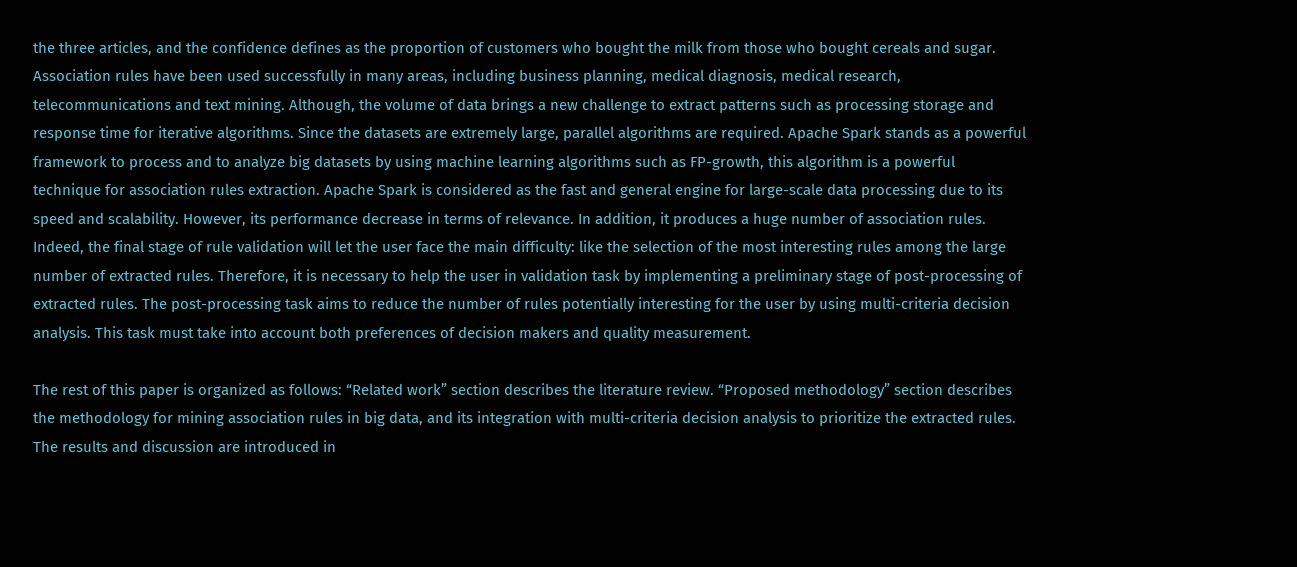the three articles, and the confidence defines as the proportion of customers who bought the milk from those who bought cereals and sugar. Association rules have been used successfully in many areas, including business planning, medical diagnosis, medical research, telecommunications and text mining. Although, the volume of data brings a new challenge to extract patterns such as processing storage and response time for iterative algorithms. Since the datasets are extremely large, parallel algorithms are required. Apache Spark stands as a powerful framework to process and to analyze big datasets by using machine learning algorithms such as FP-growth, this algorithm is a powerful technique for association rules extraction. Apache Spark is considered as the fast and general engine for large-scale data processing due to its speed and scalability. However, its performance decrease in terms of relevance. In addition, it produces a huge number of association rules. Indeed, the final stage of rule validation will let the user face the main difficulty: like the selection of the most interesting rules among the large number of extracted rules. Therefore, it is necessary to help the user in validation task by implementing a preliminary stage of post-processing of extracted rules. The post-processing task aims to reduce the number of rules potentially interesting for the user by using multi-criteria decision analysis. This task must take into account both preferences of decision makers and quality measurement.

The rest of this paper is organized as follows: “Related work” section describes the literature review. “Proposed methodology” section describes the methodology for mining association rules in big data, and its integration with multi-criteria decision analysis to prioritize the extracted rules. The results and discussion are introduced in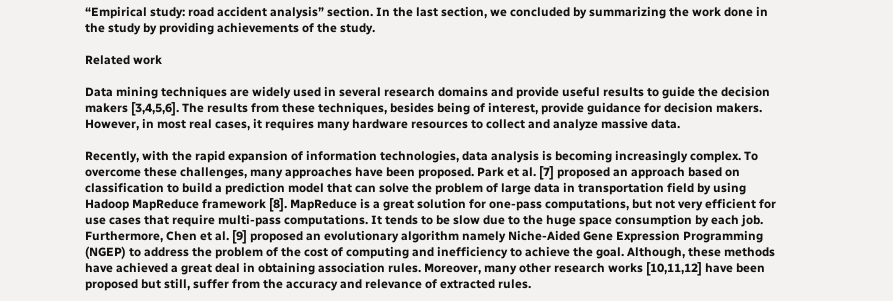“Empirical study: road accident analysis” section. In the last section, we concluded by summarizing the work done in the study by providing achievements of the study.

Related work

Data mining techniques are widely used in several research domains and provide useful results to guide the decision makers [3,4,5,6]. The results from these techniques, besides being of interest, provide guidance for decision makers. However, in most real cases, it requires many hardware resources to collect and analyze massive data.

Recently, with the rapid expansion of information technologies, data analysis is becoming increasingly complex. To overcome these challenges, many approaches have been proposed. Park et al. [7] proposed an approach based on classification to build a prediction model that can solve the problem of large data in transportation field by using Hadoop MapReduce framework [8]. MapReduce is a great solution for one-pass computations, but not very efficient for use cases that require multi-pass computations. It tends to be slow due to the huge space consumption by each job. Furthermore, Chen et al. [9] proposed an evolutionary algorithm namely Niche-Aided Gene Expression Programming (NGEP) to address the problem of the cost of computing and inefficiency to achieve the goal. Although, these methods have achieved a great deal in obtaining association rules. Moreover, many other research works [10,11,12] have been proposed but still, suffer from the accuracy and relevance of extracted rules.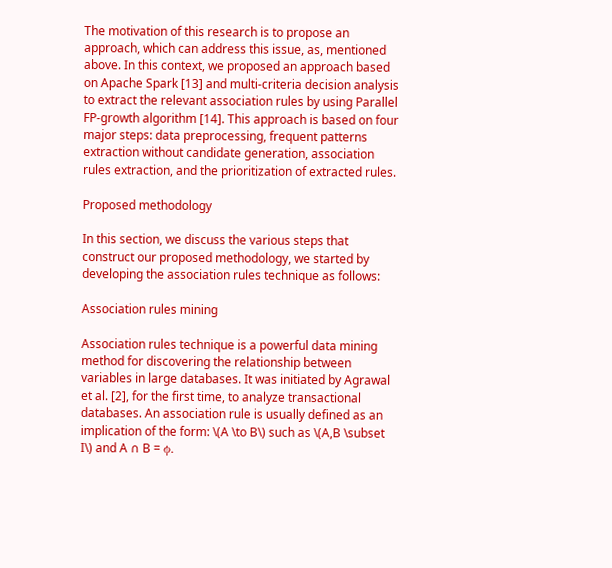The motivation of this research is to propose an approach, which can address this issue, as, mentioned above. In this context, we proposed an approach based on Apache Spark [13] and multi-criteria decision analysis to extract the relevant association rules by using Parallel FP-growth algorithm [14]. This approach is based on four major steps: data preprocessing, frequent patterns extraction without candidate generation, association rules extraction, and the prioritization of extracted rules.

Proposed methodology

In this section, we discuss the various steps that construct our proposed methodology, we started by developing the association rules technique as follows:

Association rules mining

Association rules technique is a powerful data mining method for discovering the relationship between variables in large databases. It was initiated by Agrawal et al. [2], for the first time, to analyze transactional databases. An association rule is usually defined as an implication of the form: \(A \to B\) such as \(A,B \subset I\) and A ∩ B = ϕ.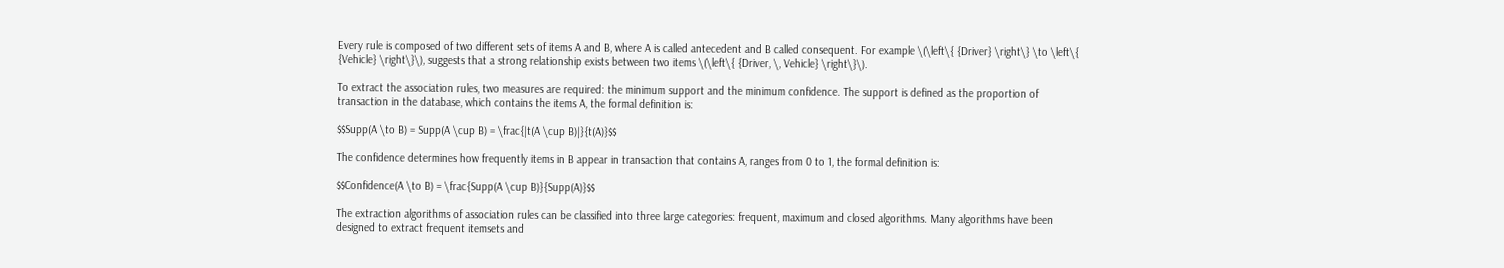Every rule is composed of two different sets of items A and B, where A is called antecedent and B called consequent. For example \(\left\{ {Driver} \right\} \to \left\{ {Vehicle} \right\}\), suggests that a strong relationship exists between two items \(\left\{ {Driver, \, Vehicle} \right\}\).

To extract the association rules, two measures are required: the minimum support and the minimum confidence. The support is defined as the proportion of transaction in the database, which contains the items A, the formal definition is:

$$Supp(A \to B) = Supp(A \cup B) = \frac{|t(A \cup B)|}{t(A)}$$

The confidence determines how frequently items in B appear in transaction that contains A, ranges from 0 to 1, the formal definition is:

$$Confidence(A \to B) = \frac{Supp(A \cup B)}{Supp(A)}$$

The extraction algorithms of association rules can be classified into three large categories: frequent, maximum and closed algorithms. Many algorithms have been designed to extract frequent itemsets and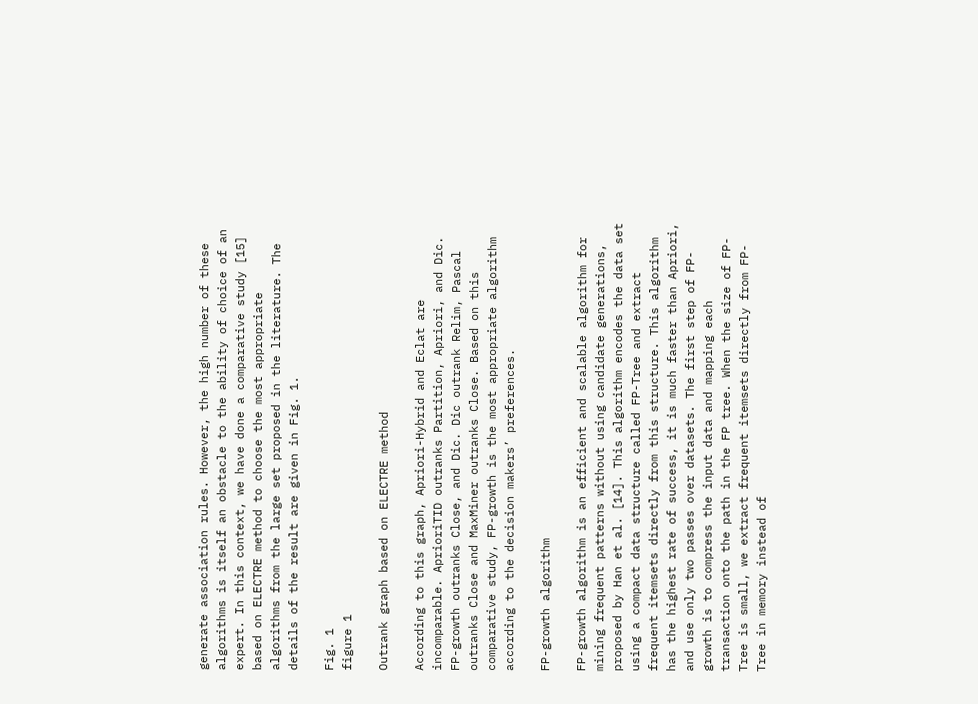generate association rules. However, the high number of these algorithms is itself an obstacle to the ability of choice of an expert. In this context, we have done a comparative study [15] based on ELECTRE method to choose the most appropriate algorithms from the large set proposed in the literature. The details of the result are given in Fig. 1.

Fig. 1
figure 1

Outrank graph based on ELECTRE method

According to this graph, Apriori-Hybrid and Eclat are incomparable. AprioriTID outranks Partition, Apriori, and Dic. FP-growth outranks Close, and Dic. Dic outrank Relim, Pascal outranks Close and MaxMiner outranks Close. Based on this comparative study, FP-growth is the most appropriate algorithm according to the decision makers’ preferences.

FP-growth algorithm

FP-growth algorithm is an efficient and scalable algorithm for mining frequent patterns without using candidate generations, proposed by Han et al. [14]. This algorithm encodes the data set using a compact data structure called FP-Tree and extract frequent itemsets directly from this structure. This algorithm has the highest rate of success, it is much faster than Apriori, and use only two passes over datasets. The first step of FP-growth is to compress the input data and mapping each transaction onto the path in the FP tree. When the size of FP-Tree is small, we extract frequent itemsets directly from FP-Tree in memory instead of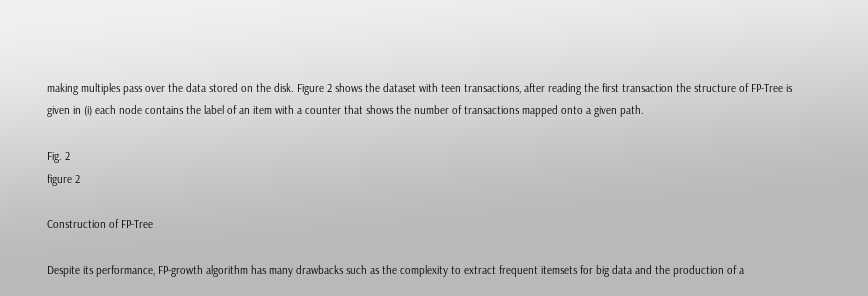making multiples pass over the data stored on the disk. Figure 2 shows the dataset with teen transactions, after reading the first transaction the structure of FP-Tree is given in (i) each node contains the label of an item with a counter that shows the number of transactions mapped onto a given path.

Fig. 2
figure 2

Construction of FP-Tree

Despite its performance, FP-growth algorithm has many drawbacks such as the complexity to extract frequent itemsets for big data and the production of a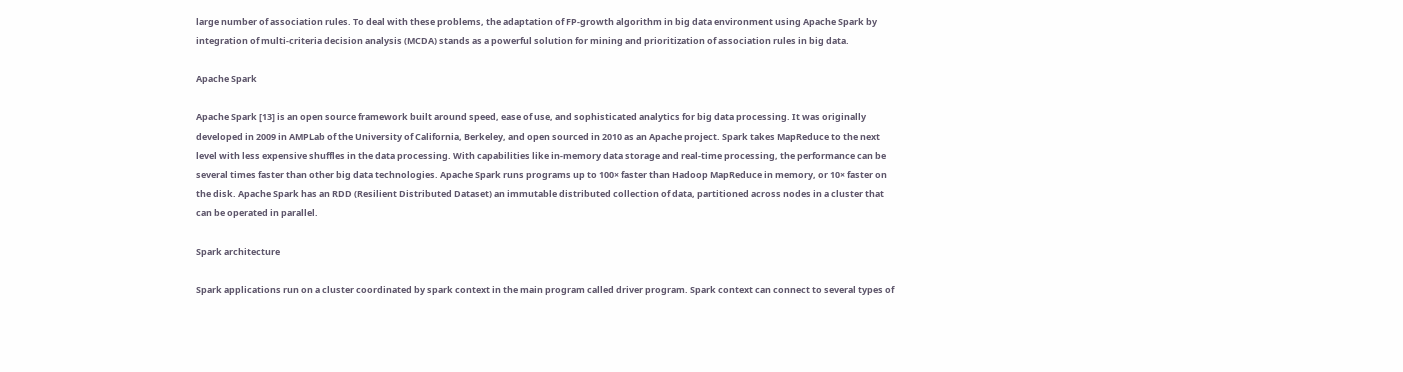large number of association rules. To deal with these problems, the adaptation of FP-growth algorithm in big data environment using Apache Spark by integration of multi-criteria decision analysis (MCDA) stands as a powerful solution for mining and prioritization of association rules in big data.

Apache Spark

Apache Spark [13] is an open source framework built around speed, ease of use, and sophisticated analytics for big data processing. It was originally developed in 2009 in AMPLab of the University of California, Berkeley, and open sourced in 2010 as an Apache project. Spark takes MapReduce to the next level with less expensive shuffles in the data processing. With capabilities like in-memory data storage and real-time processing, the performance can be several times faster than other big data technologies. Apache Spark runs programs up to 100× faster than Hadoop MapReduce in memory, or 10× faster on the disk. Apache Spark has an RDD (Resilient Distributed Dataset) an immutable distributed collection of data, partitioned across nodes in a cluster that can be operated in parallel.

Spark architecture

Spark applications run on a cluster coordinated by spark context in the main program called driver program. Spark context can connect to several types of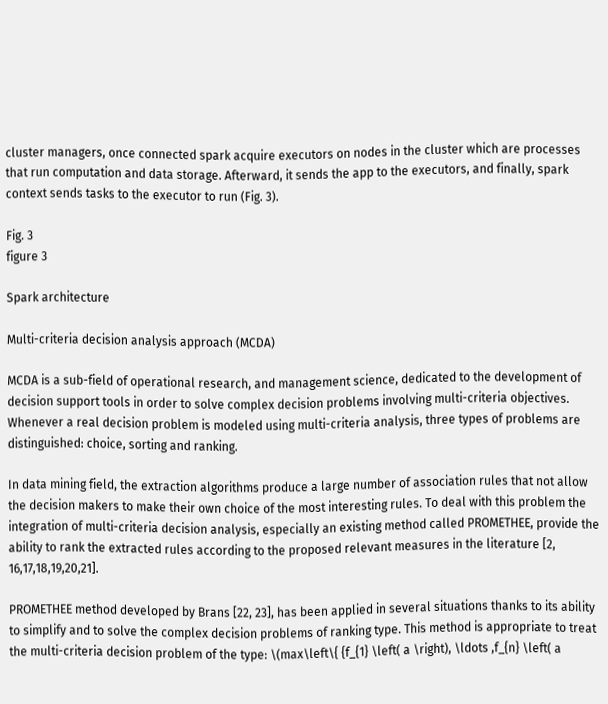cluster managers, once connected spark acquire executors on nodes in the cluster which are processes that run computation and data storage. Afterward, it sends the app to the executors, and finally, spark context sends tasks to the executor to run (Fig. 3).

Fig. 3
figure 3

Spark architecture

Multi-criteria decision analysis approach (MCDA)

MCDA is a sub-field of operational research, and management science, dedicated to the development of decision support tools in order to solve complex decision problems involving multi-criteria objectives. Whenever a real decision problem is modeled using multi-criteria analysis, three types of problems are distinguished: choice, sorting and ranking.

In data mining field, the extraction algorithms produce a large number of association rules that not allow the decision makers to make their own choice of the most interesting rules. To deal with this problem the integration of multi-criteria decision analysis, especially an existing method called PROMETHEE, provide the ability to rank the extracted rules according to the proposed relevant measures in the literature [2, 16,17,18,19,20,21].

PROMETHEE method developed by Brans [22, 23], has been applied in several situations thanks to its ability to simplify and to solve the complex decision problems of ranking type. This method is appropriate to treat the multi-criteria decision problem of the type: \(max\left\{ {f_{1} \left( a \right), \ldots ,f_{n} \left( a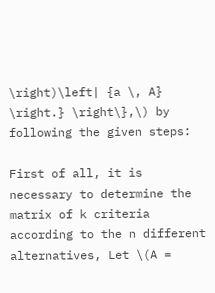\right)\left| {a \, A} \right.} \right\},\) by following the given steps:

First of all, it is necessary to determine the matrix of k criteria according to the n different alternatives, Let \(A =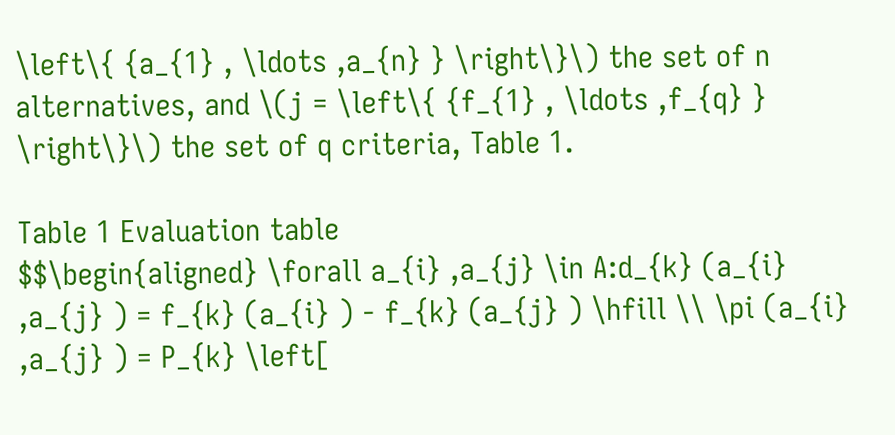\left\{ {a_{1} , \ldots ,a_{n} } \right\}\) the set of n alternatives, and \(j = \left\{ {f_{1} , \ldots ,f_{q} } \right\}\) the set of q criteria, Table 1.

Table 1 Evaluation table
$$\begin{aligned} \forall a_{i} ,a_{j} \in A:d_{k} (a_{i} ,a_{j} ) = f_{k} (a_{i} ) - f_{k} (a_{j} ) \hfill \\ \pi (a_{i} ,a_{j} ) = P_{k} \left[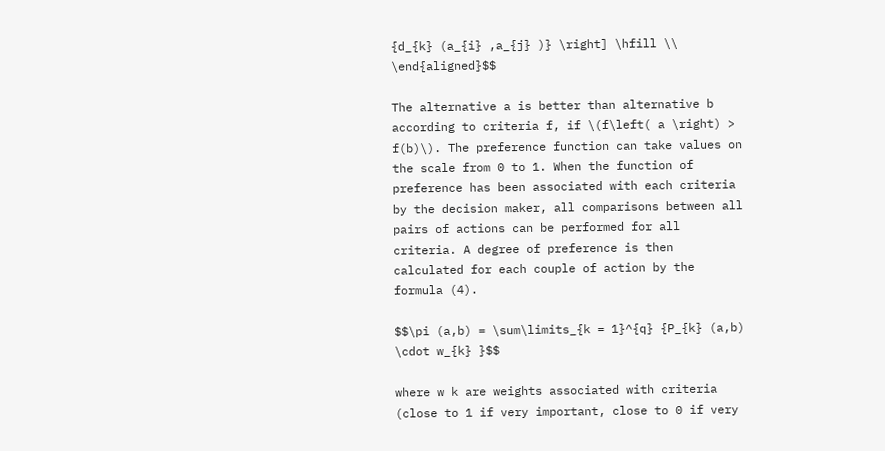{d_{k} (a_{i} ,a_{j} )} \right] \hfill \\ \end{aligned}$$

The alternative a is better than alternative b according to criteria f, if \(f\left( a \right) > f(b)\). The preference function can take values on the scale from 0 to 1. When the function of preference has been associated with each criteria by the decision maker, all comparisons between all pairs of actions can be performed for all criteria. A degree of preference is then calculated for each couple of action by the formula (4).

$$\pi (a,b) = \sum\limits_{k = 1}^{q} {P_{k} (a,b) \cdot w_{k} }$$

where w k are weights associated with criteria (close to 1 if very important, close to 0 if very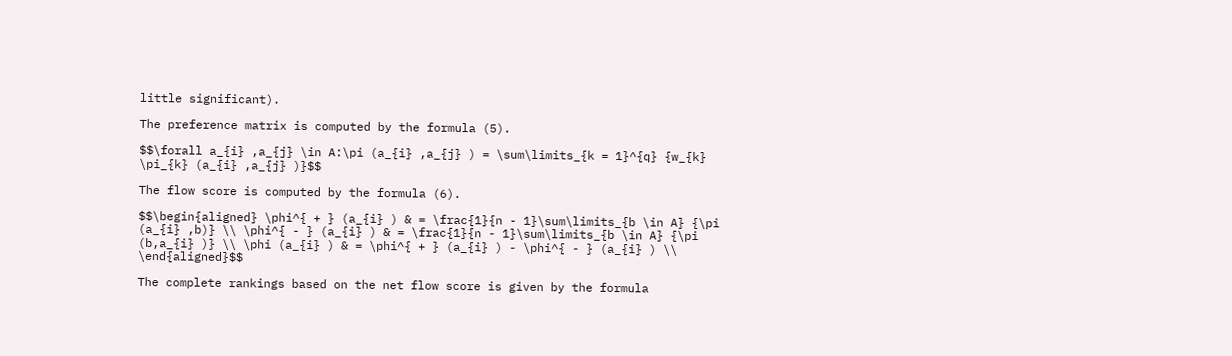little significant).

The preference matrix is computed by the formula (5).

$$\forall a_{i} ,a_{j} \in A:\pi (a_{i} ,a_{j} ) = \sum\limits_{k = 1}^{q} {w_{k} \pi_{k} (a_{i} ,a_{j} )}$$

The flow score is computed by the formula (6).

$$\begin{aligned} \phi^{ + } (a_{i} ) & = \frac{1}{n - 1}\sum\limits_{b \in A} {\pi (a_{i} ,b)} \\ \phi^{ - } (a_{i} ) & = \frac{1}{n - 1}\sum\limits_{b \in A} {\pi (b,a_{i} )} \\ \phi (a_{i} ) & = \phi^{ + } (a_{i} ) - \phi^{ - } (a_{i} ) \\ \end{aligned}$$

The complete rankings based on the net flow score is given by the formula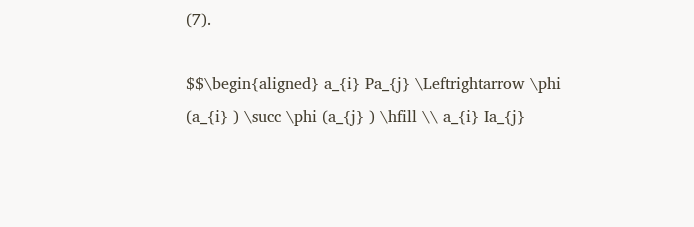(7).

$$\begin{aligned} a_{i} Pa_{j} \Leftrightarrow \phi (a_{i} ) \succ \phi (a_{j} ) \hfill \\ a_{i} Ia_{j}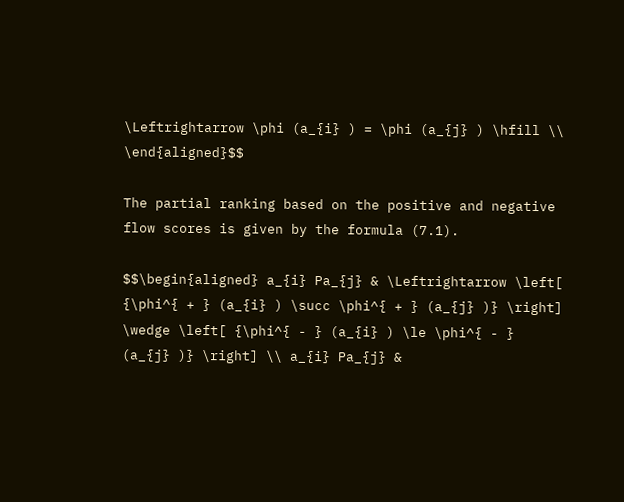\Leftrightarrow \phi (a_{i} ) = \phi (a_{j} ) \hfill \\ \end{aligned}$$

The partial ranking based on the positive and negative flow scores is given by the formula (7.1).

$$\begin{aligned} a_{i} Pa_{j} & \Leftrightarrow \left[ {\phi^{ + } (a_{i} ) \succ \phi^{ + } (a_{j} )} \right] \wedge \left[ {\phi^{ - } (a_{i} ) \le \phi^{ - } (a_{j} )} \right] \\ a_{i} Pa_{j} &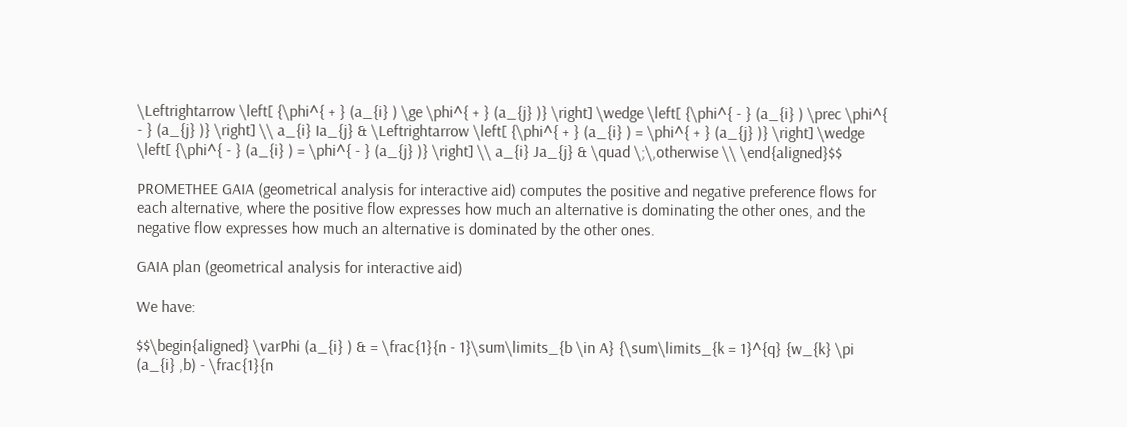\Leftrightarrow \left[ {\phi^{ + } (a_{i} ) \ge \phi^{ + } (a_{j} )} \right] \wedge \left[ {\phi^{ - } (a_{i} ) \prec \phi^{ - } (a_{j} )} \right] \\ a_{i} Ia_{j} & \Leftrightarrow \left[ {\phi^{ + } (a_{i} ) = \phi^{ + } (a_{j} )} \right] \wedge \left[ {\phi^{ - } (a_{i} ) = \phi^{ - } (a_{j} )} \right] \\ a_{i} Ja_{j} & \quad \;\,otherwise \\ \end{aligned}$$

PROMETHEE GAIA (geometrical analysis for interactive aid) computes the positive and negative preference flows for each alternative, where the positive flow expresses how much an alternative is dominating the other ones, and the negative flow expresses how much an alternative is dominated by the other ones.

GAIA plan (geometrical analysis for interactive aid)

We have:

$$\begin{aligned} \varPhi (a_{i} ) & = \frac{1}{n - 1}\sum\limits_{b \in A} {\sum\limits_{k = 1}^{q} {w_{k} \pi (a_{i} ,b) - \frac{1}{n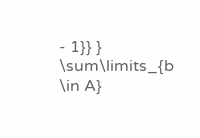- 1}} } \sum\limits_{b \in A}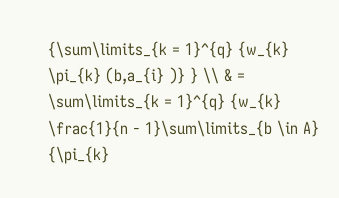{\sum\limits_{k = 1}^{q} {w_{k} \pi_{k} (b,a_{i} )} } \\ & = \sum\limits_{k = 1}^{q} {w_{k} \frac{1}{n - 1}\sum\limits_{b \in A} {\pi_{k}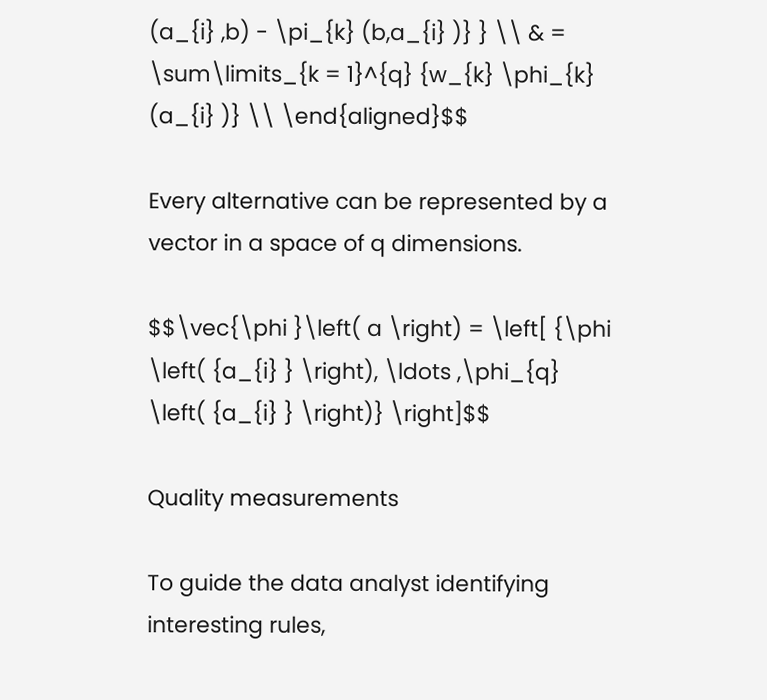(a_{i} ,b) - \pi_{k} (b,a_{i} )} } \\ & = \sum\limits_{k = 1}^{q} {w_{k} \phi_{k} (a_{i} )} \\ \end{aligned}$$

Every alternative can be represented by a vector in a space of q dimensions.

$$\vec{\phi }\left( a \right) = \left[ {\phi \left( {a_{i} } \right), \ldots ,\phi_{q} \left( {a_{i} } \right)} \right]$$

Quality measurements

To guide the data analyst identifying interesting rules,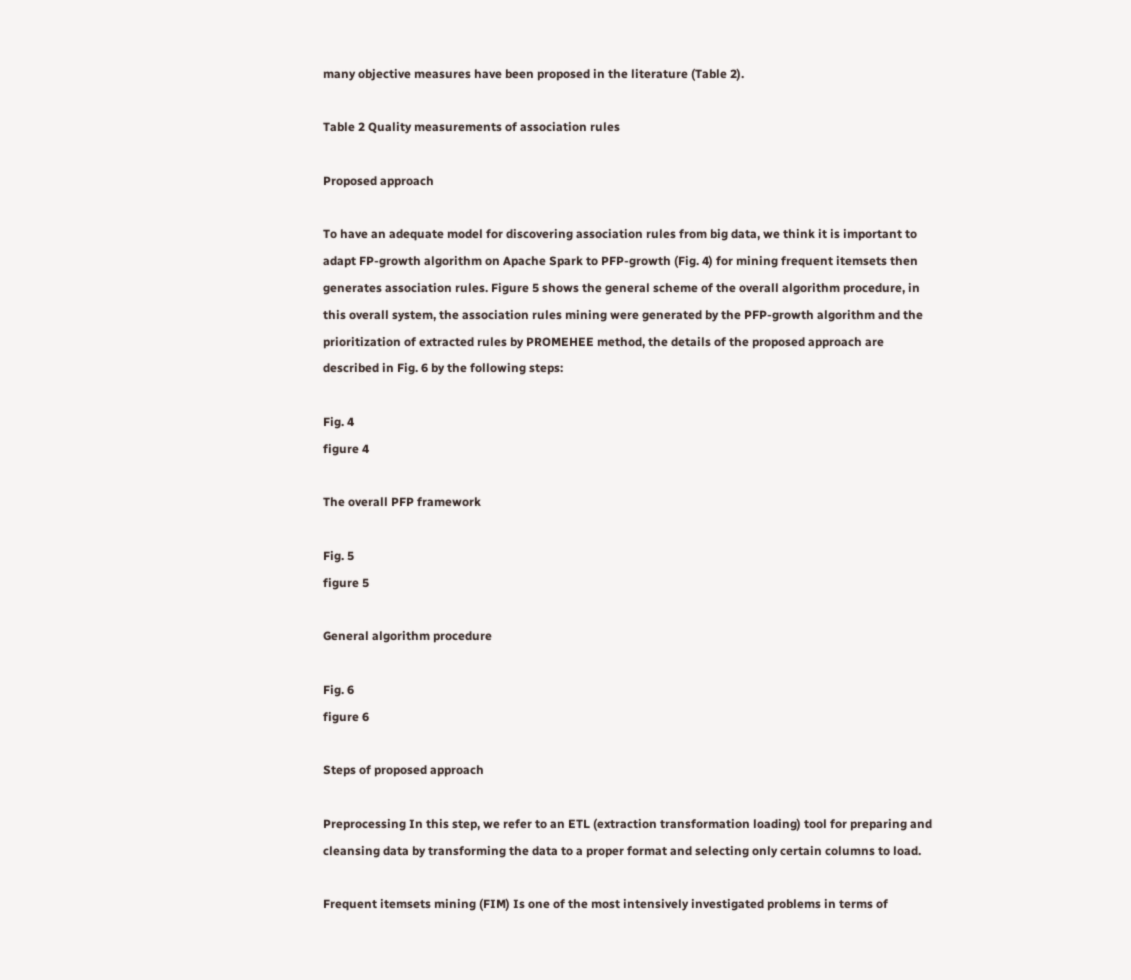many objective measures have been proposed in the literature (Table 2).

Table 2 Quality measurements of association rules

Proposed approach

To have an adequate model for discovering association rules from big data, we think it is important to adapt FP-growth algorithm on Apache Spark to PFP-growth (Fig. 4) for mining frequent itemsets then generates association rules. Figure 5 shows the general scheme of the overall algorithm procedure, in this overall system, the association rules mining were generated by the PFP-growth algorithm and the prioritization of extracted rules by PROMEHEE method, the details of the proposed approach are described in Fig. 6 by the following steps:

Fig. 4
figure 4

The overall PFP framework

Fig. 5
figure 5

General algorithm procedure

Fig. 6
figure 6

Steps of proposed approach

Preprocessing In this step, we refer to an ETL (extraction transformation loading) tool for preparing and cleansing data by transforming the data to a proper format and selecting only certain columns to load.

Frequent itemsets mining (FIM) Is one of the most intensively investigated problems in terms of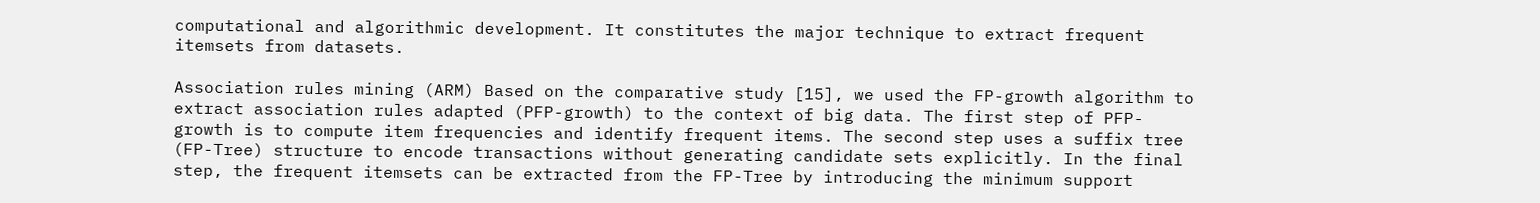computational and algorithmic development. It constitutes the major technique to extract frequent itemsets from datasets.

Association rules mining (ARM) Based on the comparative study [15], we used the FP-growth algorithm to extract association rules adapted (PFP-growth) to the context of big data. The first step of PFP-growth is to compute item frequencies and identify frequent items. The second step uses a suffix tree (FP-Tree) structure to encode transactions without generating candidate sets explicitly. In the final step, the frequent itemsets can be extracted from the FP-Tree by introducing the minimum support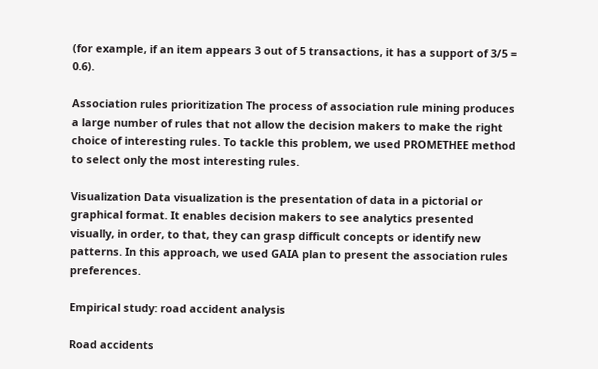(for example, if an item appears 3 out of 5 transactions, it has a support of 3/5 = 0.6).

Association rules prioritization The process of association rule mining produces a large number of rules that not allow the decision makers to make the right choice of interesting rules. To tackle this problem, we used PROMETHEE method to select only the most interesting rules.

Visualization Data visualization is the presentation of data in a pictorial or graphical format. It enables decision makers to see analytics presented visually, in order, to that, they can grasp difficult concepts or identify new patterns. In this approach, we used GAIA plan to present the association rules preferences.

Empirical study: road accident analysis

Road accidents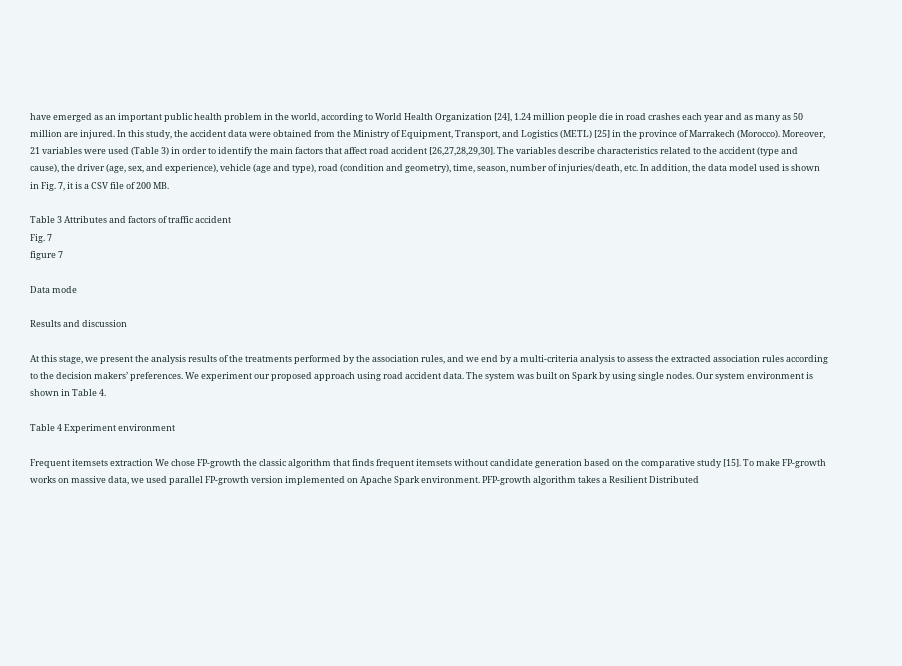have emerged as an important public health problem in the world, according to World Health Organization [24], 1.24 million people die in road crashes each year and as many as 50 million are injured. In this study, the accident data were obtained from the Ministry of Equipment, Transport, and Logistics (METL) [25] in the province of Marrakech (Morocco). Moreover, 21 variables were used (Table 3) in order to identify the main factors that affect road accident [26,27,28,29,30]. The variables describe characteristics related to the accident (type and cause), the driver (age, sex, and experience), vehicle (age and type), road (condition and geometry), time, season, number of injuries/death, etc. In addition, the data model used is shown in Fig. 7, it is a CSV file of 200 MB.

Table 3 Attributes and factors of traffic accident
Fig. 7
figure 7

Data mode

Results and discussion

At this stage, we present the analysis results of the treatments performed by the association rules, and we end by a multi-criteria analysis to assess the extracted association rules according to the decision makers’ preferences. We experiment our proposed approach using road accident data. The system was built on Spark by using single nodes. Our system environment is shown in Table 4.

Table 4 Experiment environment

Frequent itemsets extraction We chose FP-growth the classic algorithm that finds frequent itemsets without candidate generation based on the comparative study [15]. To make FP-growth works on massive data, we used parallel FP-growth version implemented on Apache Spark environment. PFP-growth algorithm takes a Resilient Distributed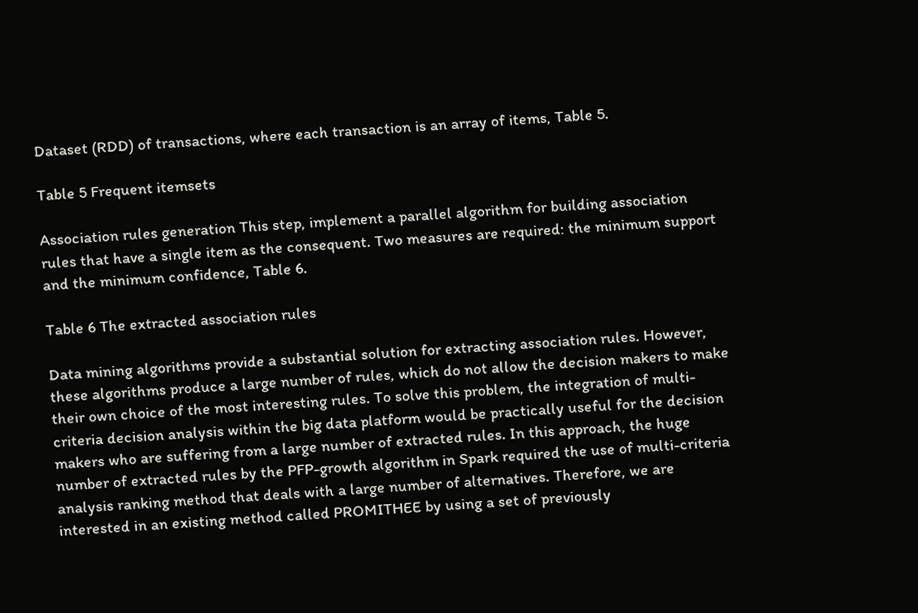Dataset (RDD) of transactions, where each transaction is an array of items, Table 5.

Table 5 Frequent itemsets

Association rules generation This step, implement a parallel algorithm for building association rules that have a single item as the consequent. Two measures are required: the minimum support and the minimum confidence, Table 6.

Table 6 The extracted association rules

Data mining algorithms provide a substantial solution for extracting association rules. However, these algorithms produce a large number of rules, which do not allow the decision makers to make their own choice of the most interesting rules. To solve this problem, the integration of multi-criteria decision analysis within the big data platform would be practically useful for the decision makers who are suffering from a large number of extracted rules. In this approach, the huge number of extracted rules by the PFP-growth algorithm in Spark required the use of multi-criteria analysis ranking method that deals with a large number of alternatives. Therefore, we are interested in an existing method called PROMITHEE by using a set of previously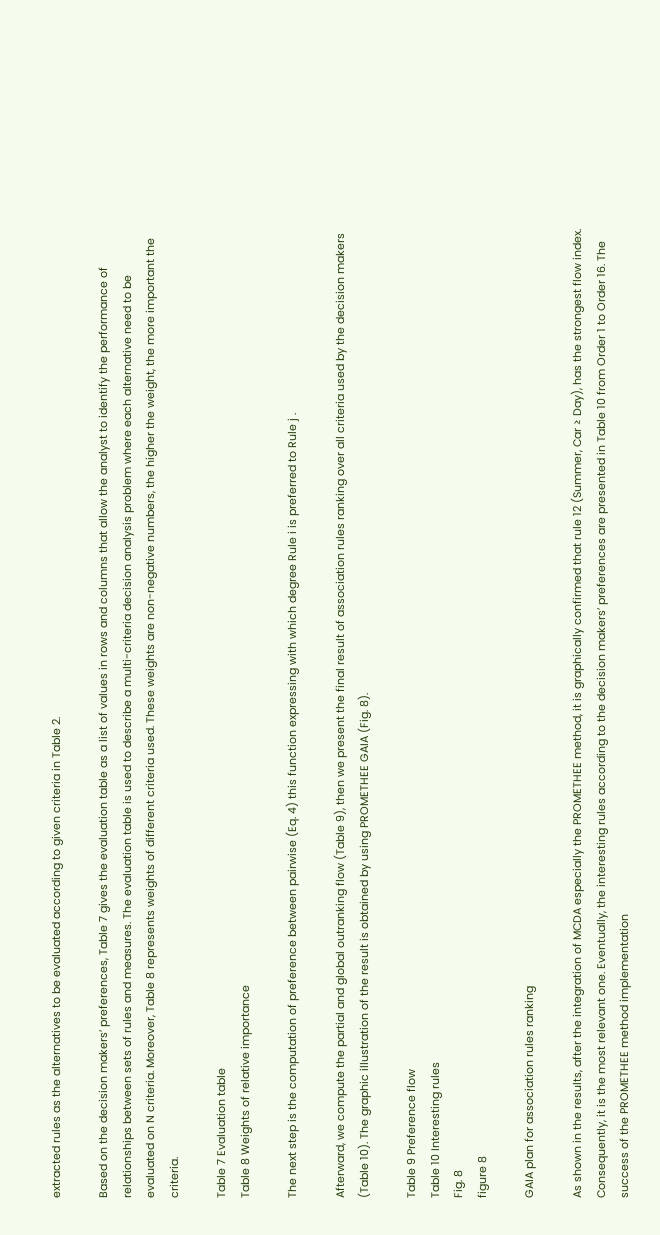extracted rules as the alternatives to be evaluated according to given criteria in Table 2.

Based on the decision makers’ preferences, Table 7 gives the evaluation table as a list of values in rows and columns that allow the analyst to identify the performance of relationships between sets of rules and measures. The evaluation table is used to describe a multi-criteria decision analysis problem where each alternative need to be evaluated on N criteria. Moreover, Table 8 represents weights of different criteria used. These weights are non-negative numbers, the higher the weight, the more important the criteria.

Table 7 Evaluation table
Table 8 Weights of relative importance

The next step is the computation of preference between pairwise (Eq. 4) this function expressing with which degree Rule i is preferred to Rule j .

Afterward, we compute the partial and global outranking flow (Table 9), then we present the final result of association rules ranking over all criteria used by the decision makers (Table 10). The graphic illustration of the result is obtained by using PROMETHEE GAIA (Fig. 8).

Table 9 Preference flow
Table 10 Interesting rules
Fig. 8
figure 8

GAIA plan for association rules ranking

As shown in the results, after the integration of MCDA especially the PROMETHEE method, it is graphically confirmed that rule 12 (Summer, Car ≥ Day), has the strongest flow index. Consequently, it is the most relevant one. Eventually, the interesting rules according to the decision makers’ preferences are presented in Table 10 from Order 1 to Order 16. The success of the PROMETHEE method implementation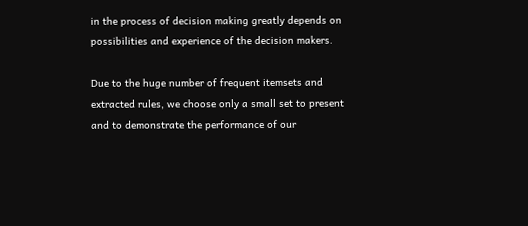in the process of decision making greatly depends on possibilities and experience of the decision makers.

Due to the huge number of frequent itemsets and extracted rules, we choose only a small set to present and to demonstrate the performance of our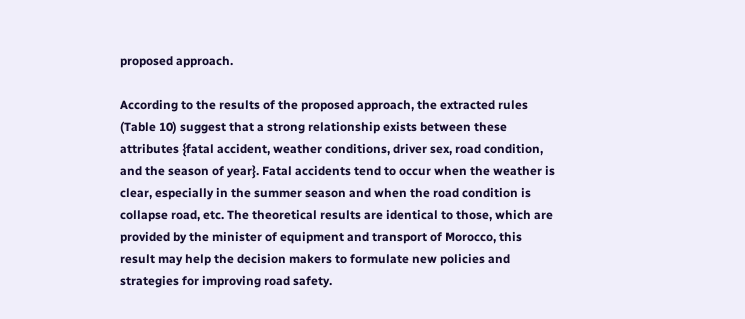proposed approach.

According to the results of the proposed approach, the extracted rules (Table 10) suggest that a strong relationship exists between these attributes {fatal accident, weather conditions, driver sex, road condition, and the season of year}. Fatal accidents tend to occur when the weather is clear, especially in the summer season and when the road condition is collapse road, etc. The theoretical results are identical to those, which are provided by the minister of equipment and transport of Morocco, this result may help the decision makers to formulate new policies and strategies for improving road safety.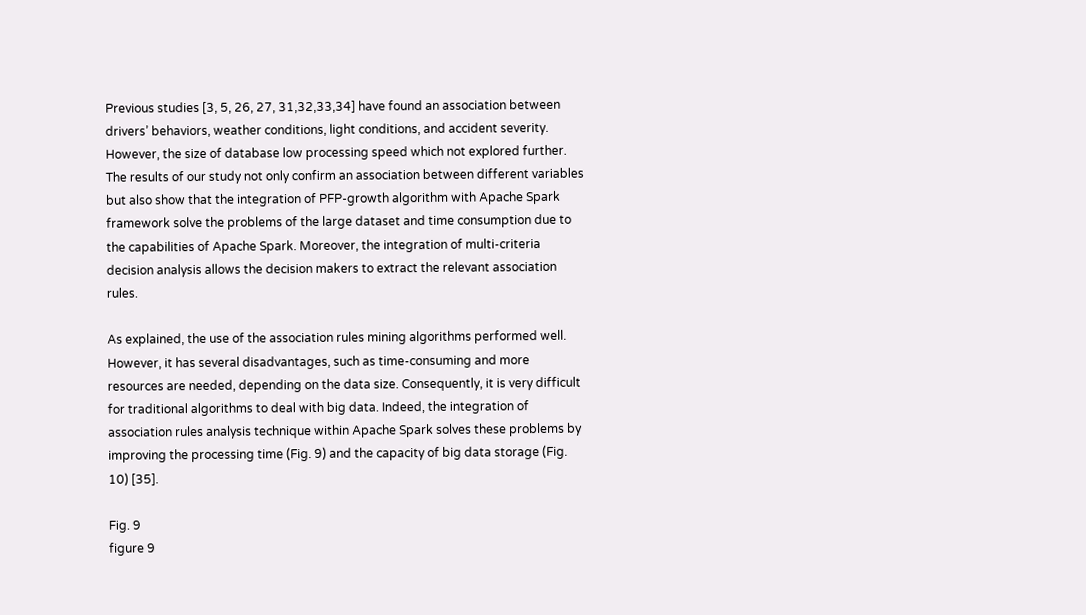Previous studies [3, 5, 26, 27, 31,32,33,34] have found an association between drivers’ behaviors, weather conditions, light conditions, and accident severity. However, the size of database low processing speed which not explored further. The results of our study not only confirm an association between different variables but also show that the integration of PFP-growth algorithm with Apache Spark framework solve the problems of the large dataset and time consumption due to the capabilities of Apache Spark. Moreover, the integration of multi-criteria decision analysis allows the decision makers to extract the relevant association rules.

As explained, the use of the association rules mining algorithms performed well. However, it has several disadvantages, such as time-consuming and more resources are needed, depending on the data size. Consequently, it is very difficult for traditional algorithms to deal with big data. Indeed, the integration of association rules analysis technique within Apache Spark solves these problems by improving the processing time (Fig. 9) and the capacity of big data storage (Fig. 10) [35].

Fig. 9
figure 9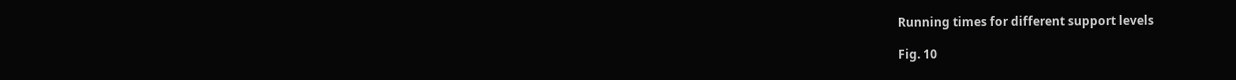Running times for different support levels

Fig. 10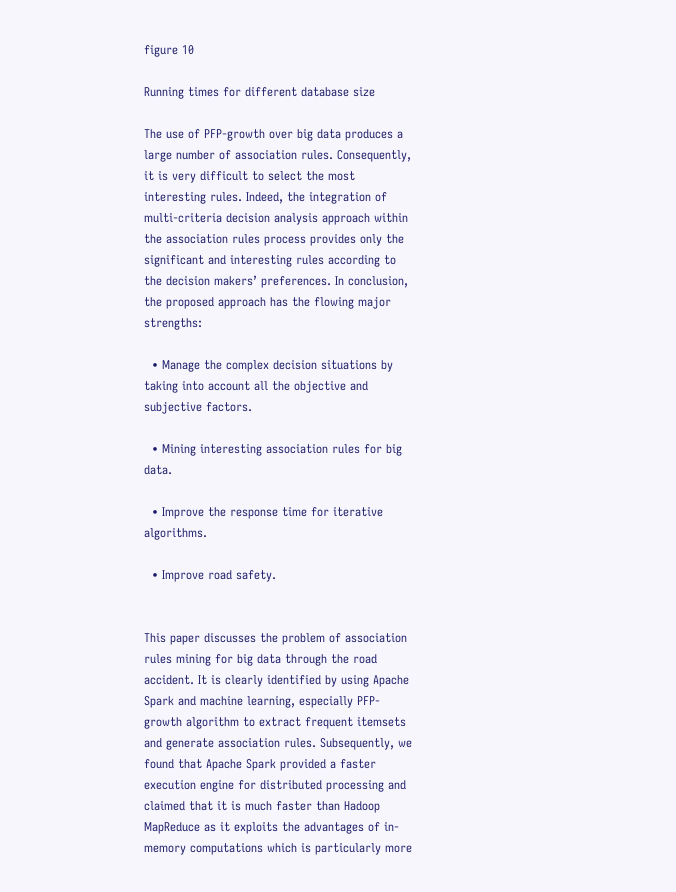figure 10

Running times for different database size

The use of PFP-growth over big data produces a large number of association rules. Consequently, it is very difficult to select the most interesting rules. Indeed, the integration of multi-criteria decision analysis approach within the association rules process provides only the significant and interesting rules according to the decision makers’ preferences. In conclusion, the proposed approach has the flowing major strengths:

  • Manage the complex decision situations by taking into account all the objective and subjective factors.

  • Mining interesting association rules for big data.

  • Improve the response time for iterative algorithms.

  • Improve road safety.


This paper discusses the problem of association rules mining for big data through the road accident. It is clearly identified by using Apache Spark and machine learning, especially PFP-growth algorithm to extract frequent itemsets and generate association rules. Subsequently, we found that Apache Spark provided a faster execution engine for distributed processing and claimed that it is much faster than Hadoop MapReduce as it exploits the advantages of in-memory computations which is particularly more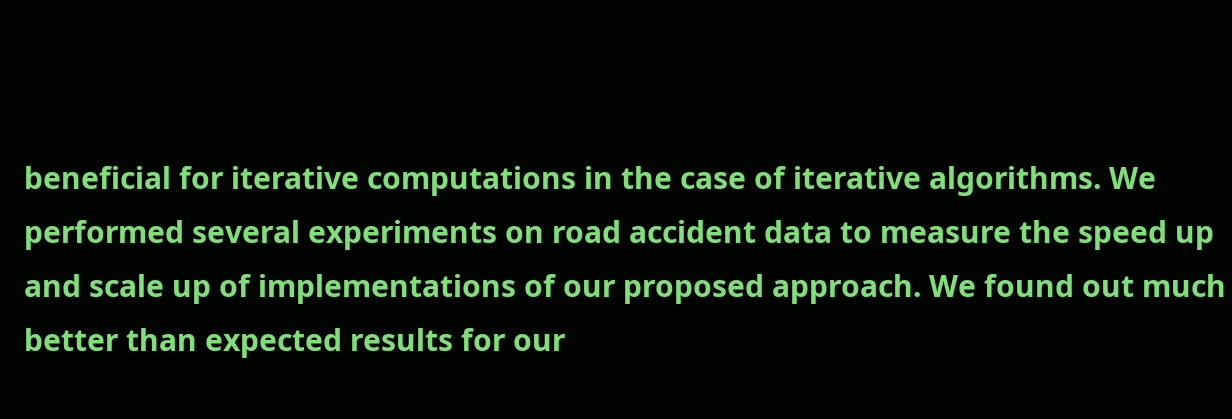beneficial for iterative computations in the case of iterative algorithms. We performed several experiments on road accident data to measure the speed up and scale up of implementations of our proposed approach. We found out much better than expected results for our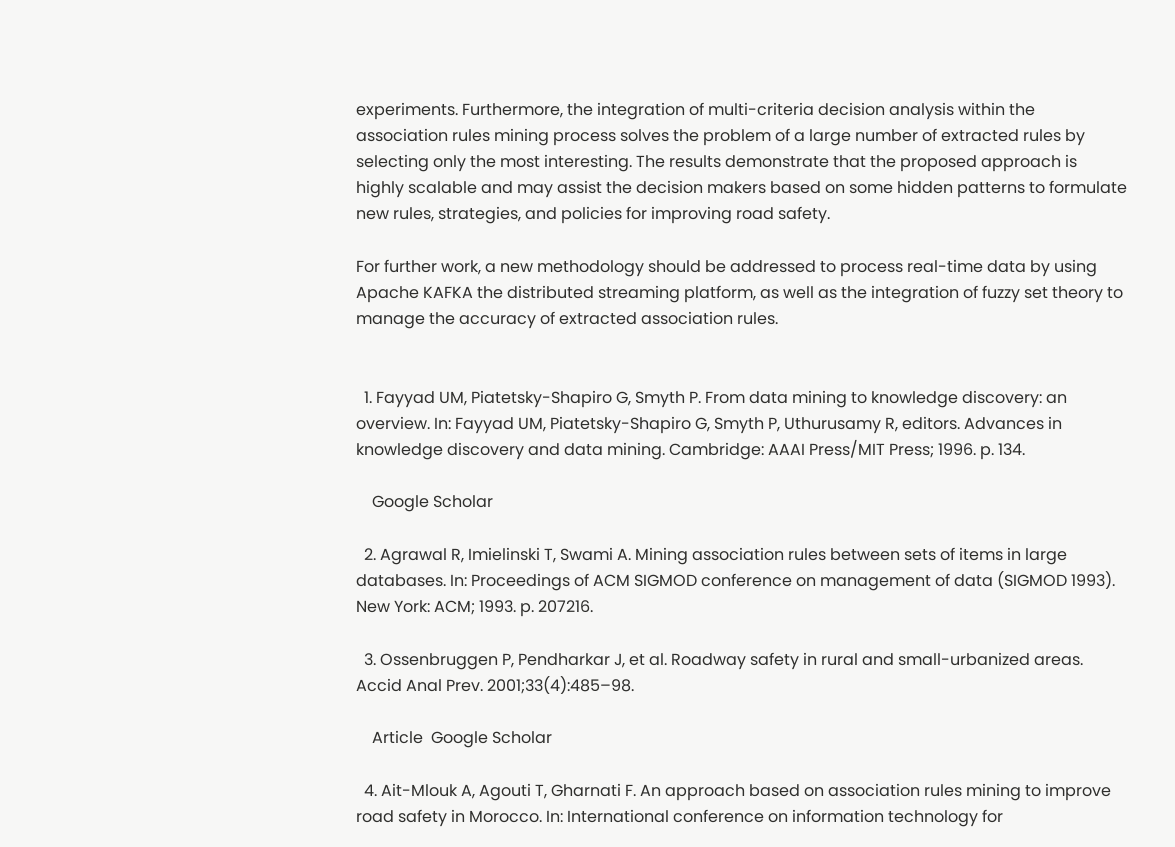experiments. Furthermore, the integration of multi-criteria decision analysis within the association rules mining process solves the problem of a large number of extracted rules by selecting only the most interesting. The results demonstrate that the proposed approach is highly scalable and may assist the decision makers based on some hidden patterns to formulate new rules, strategies, and policies for improving road safety.

For further work, a new methodology should be addressed to process real-time data by using Apache KAFKA the distributed streaming platform, as well as the integration of fuzzy set theory to manage the accuracy of extracted association rules.


  1. Fayyad UM, Piatetsky-Shapiro G, Smyth P. From data mining to knowledge discovery: an overview. In: Fayyad UM, Piatetsky-Shapiro G, Smyth P, Uthurusamy R, editors. Advances in knowledge discovery and data mining. Cambridge: AAAI Press/MIT Press; 1996. p. 134.

    Google Scholar

  2. Agrawal R, Imielinski T, Swami A. Mining association rules between sets of items in large databases. In: Proceedings of ACM SIGMOD conference on management of data (SIGMOD 1993). New York: ACM; 1993. p. 207216.

  3. Ossenbruggen P, Pendharkar J, et al. Roadway safety in rural and small-urbanized areas. Accid Anal Prev. 2001;33(4):485–98.

    Article  Google Scholar

  4. Ait-Mlouk A, Agouti T, Gharnati F. An approach based on association rules mining to improve road safety in Morocco. In: International conference on information technology for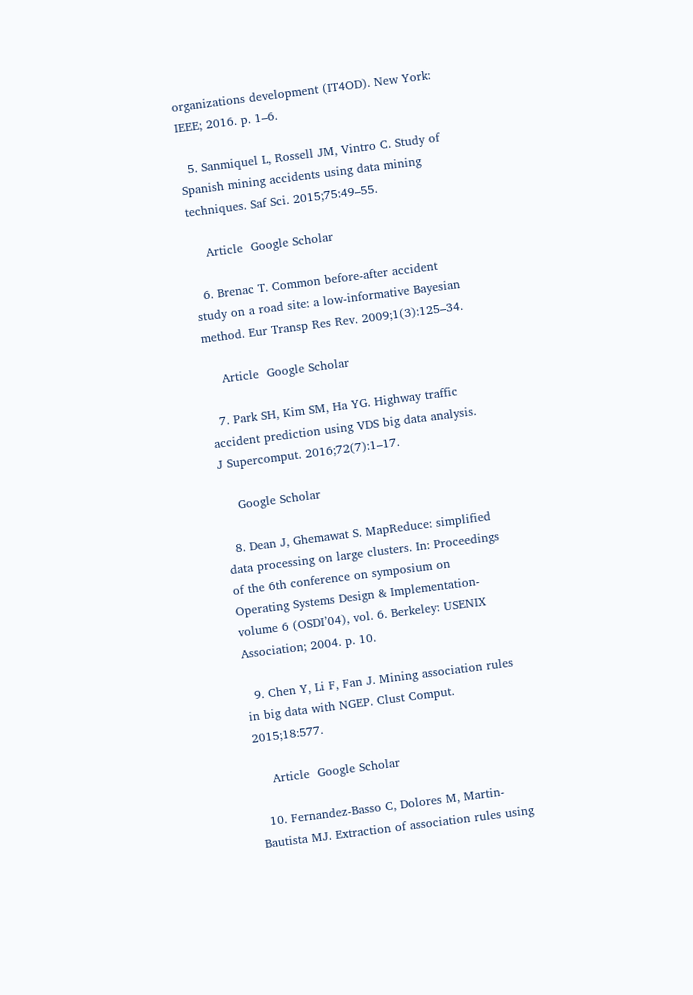organizations development (IT4OD). New York: IEEE; 2016. p. 1–6.

  5. Sanmiquel L, Rossell JM, Vintro C. Study of Spanish mining accidents using data mining techniques. Saf Sci. 2015;75:49–55.

    Article  Google Scholar

  6. Brenac T. Common before-after accident study on a road site: a low-informative Bayesian method. Eur Transp Res Rev. 2009;1(3):125–34.

    Article  Google Scholar

  7. Park SH, Kim SM, Ha YG. Highway traffic accident prediction using VDS big data analysis. J Supercomput. 2016;72(7):1–17.

    Google Scholar

  8. Dean J, Ghemawat S. MapReduce: simplified data processing on large clusters. In: Proceedings of the 6th conference on symposium on Operating Systems Design & Implementation-volume 6 (OSDI’04), vol. 6. Berkeley: USENIX Association; 2004. p. 10.

  9. Chen Y, Li F, Fan J. Mining association rules in big data with NGEP. Clust Comput. 2015;18:577.

    Article  Google Scholar

  10. Fernandez-Basso C, Dolores M, Martin-Bautista MJ. Extraction of association rules using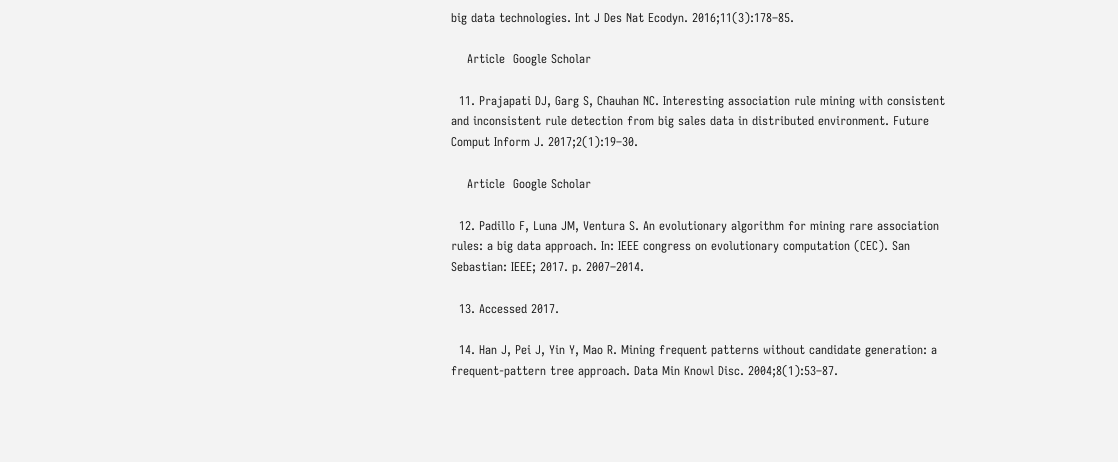big data technologies. Int J Des Nat Ecodyn. 2016;11(3):178–85.

    Article  Google Scholar

  11. Prajapati DJ, Garg S, Chauhan NC. Interesting association rule mining with consistent and inconsistent rule detection from big sales data in distributed environment. Future Comput Inform J. 2017;2(1):19–30.

    Article  Google Scholar

  12. Padillo F, Luna JM, Ventura S. An evolutionary algorithm for mining rare association rules: a big data approach. In: IEEE congress on evolutionary computation (CEC). San Sebastian: IEEE; 2017. p. 2007–2014.

  13. Accessed 2017.

  14. Han J, Pei J, Yin Y, Mao R. Mining frequent patterns without candidate generation: a frequent-pattern tree approach. Data Min Knowl Disc. 2004;8(1):53–87.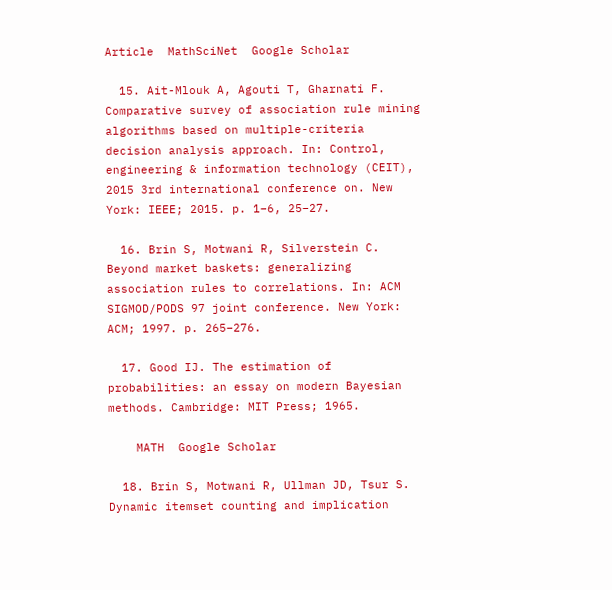Article  MathSciNet  Google Scholar

  15. Ait-Mlouk A, Agouti T, Gharnati F. Comparative survey of association rule mining algorithms based on multiple-criteria decision analysis approach. In: Control, engineering & information technology (CEIT), 2015 3rd international conference on. New York: IEEE; 2015. p. 1–6, 25–27.

  16. Brin S, Motwani R, Silverstein C. Beyond market baskets: generalizing association rules to correlations. In: ACM SIGMOD/PODS 97 joint conference. New York: ACM; 1997. p. 265–276.

  17. Good IJ. The estimation of probabilities: an essay on modern Bayesian methods. Cambridge: MIT Press; 1965.

    MATH  Google Scholar

  18. Brin S, Motwani R, Ullman JD, Tsur S. Dynamic itemset counting and implication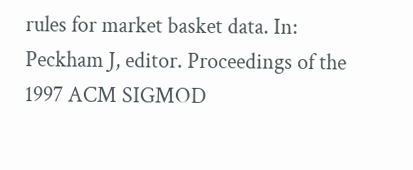rules for market basket data. In: Peckham J, editor. Proceedings of the 1997 ACM SIGMOD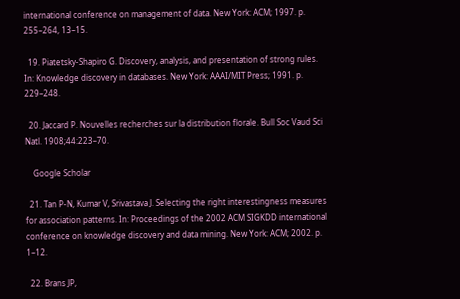international conference on management of data. New York: ACM; 1997. p. 255–264, 13–15.

  19. Piatetsky-Shapiro G. Discovery, analysis, and presentation of strong rules. In: Knowledge discovery in databases. New York: AAAI/MIT Press; 1991. p. 229–248.

  20. Jaccard P. Nouvelles recherches sur la distribution florale. Bull Soc Vaud Sci Natl. 1908;44:223–70.

    Google Scholar

  21. Tan P-N, Kumar V, Srivastava J. Selecting the right interestingness measures for association patterns. In: Proceedings of the 2002 ACM SIGKDD international conference on knowledge discovery and data mining. New York: ACM; 2002. p. 1–12.

  22. Brans JP,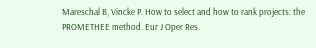Mareschal B, Vincke P. How to select and how to rank projects: the PROMETHEE method. Eur J Oper Res.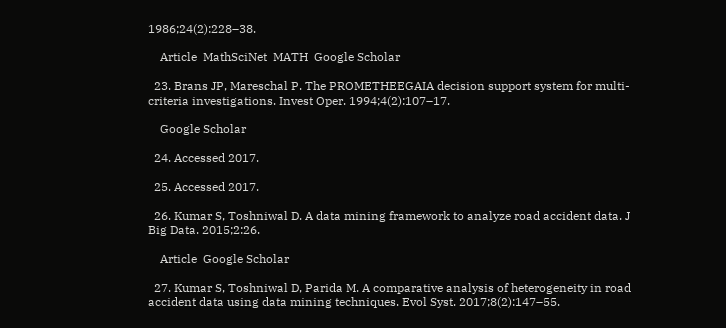1986;24(2):228–38.

    Article  MathSciNet  MATH  Google Scholar

  23. Brans JP, Mareschal P. The PROMETHEEGAIA decision support system for multi-criteria investigations. Invest Oper. 1994;4(2):107–17.

    Google Scholar

  24. Accessed 2017.

  25. Accessed 2017.

  26. Kumar S, Toshniwal D. A data mining framework to analyze road accident data. J Big Data. 2015;2:26.

    Article  Google Scholar

  27. Kumar S, Toshniwal D, Parida M. A comparative analysis of heterogeneity in road accident data using data mining techniques. Evol Syst. 2017;8(2):147–55.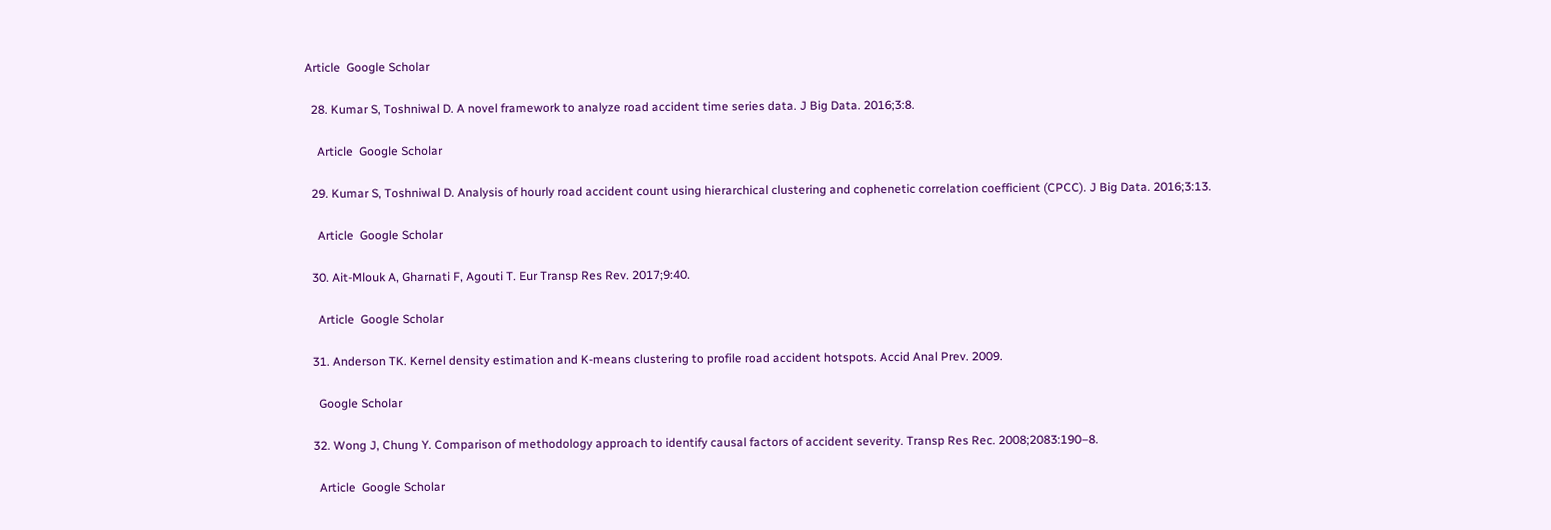Article  Google Scholar

  28. Kumar S, Toshniwal D. A novel framework to analyze road accident time series data. J Big Data. 2016;3:8.

    Article  Google Scholar

  29. Kumar S, Toshniwal D. Analysis of hourly road accident count using hierarchical clustering and cophenetic correlation coefficient (CPCC). J Big Data. 2016;3:13.

    Article  Google Scholar

  30. Ait-Mlouk A, Gharnati F, Agouti T. Eur Transp Res Rev. 2017;9:40.

    Article  Google Scholar

  31. Anderson TK. Kernel density estimation and K-means clustering to profile road accident hotspots. Accid Anal Prev. 2009.

    Google Scholar

  32. Wong J, Chung Y. Comparison of methodology approach to identify causal factors of accident severity. Transp Res Rec. 2008;2083:190–8.

    Article  Google Scholar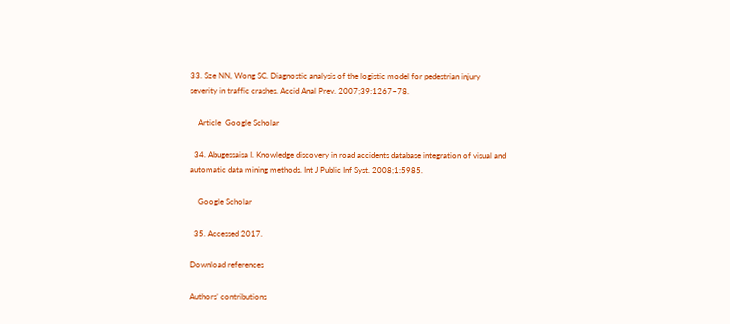33. Sze NN, Wong SC. Diagnostic analysis of the logistic model for pedestrian injury severity in traffic crashes. Accid Anal Prev. 2007;39:1267–78.

    Article  Google Scholar

  34. Abugessaisa I. Knowledge discovery in road accidents database integration of visual and automatic data mining methods. Int J Public Inf Syst. 2008;1:5985.

    Google Scholar

  35. Accessed 2017.

Download references

Authors’ contributions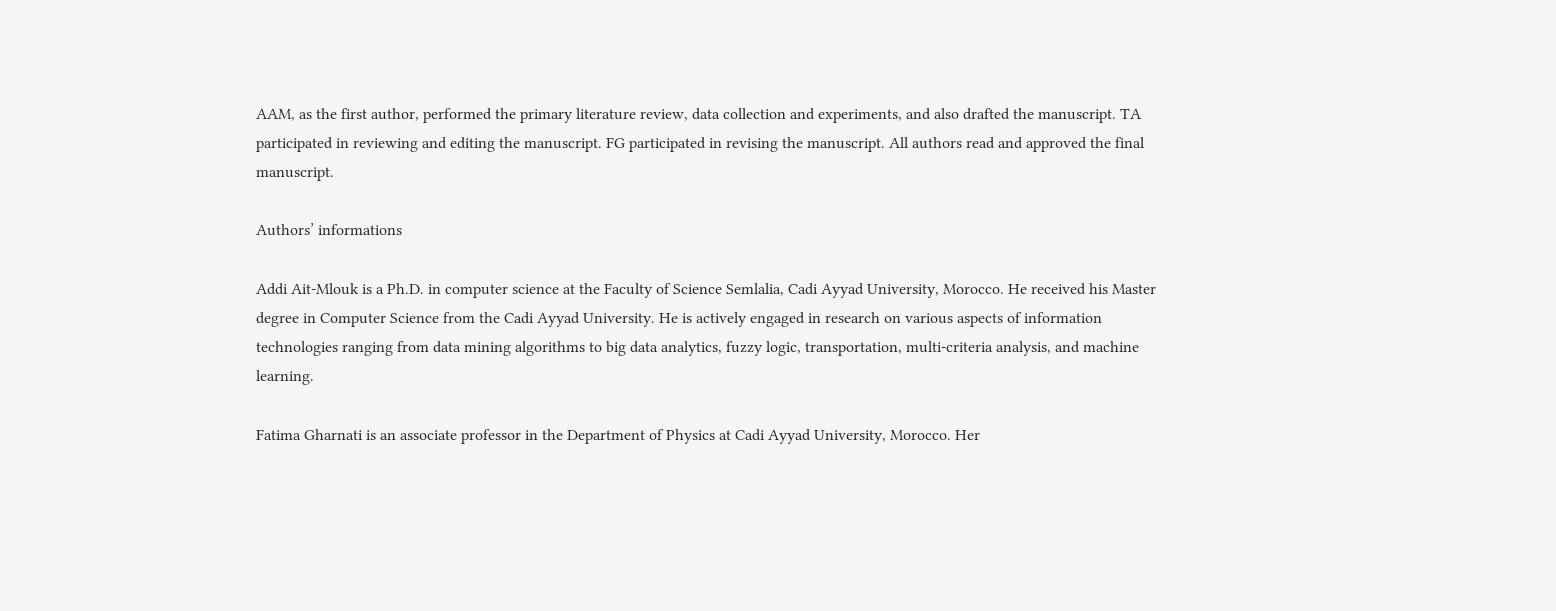AAM, as the first author, performed the primary literature review, data collection and experiments, and also drafted the manuscript. TA participated in reviewing and editing the manuscript. FG participated in revising the manuscript. All authors read and approved the final manuscript.

Authors’ informations

Addi Ait-Mlouk is a Ph.D. in computer science at the Faculty of Science Semlalia, Cadi Ayyad University, Morocco. He received his Master degree in Computer Science from the Cadi Ayyad University. He is actively engaged in research on various aspects of information technologies ranging from data mining algorithms to big data analytics, fuzzy logic, transportation, multi-criteria analysis, and machine learning.

Fatima Gharnati is an associate professor in the Department of Physics at Cadi Ayyad University, Morocco. Her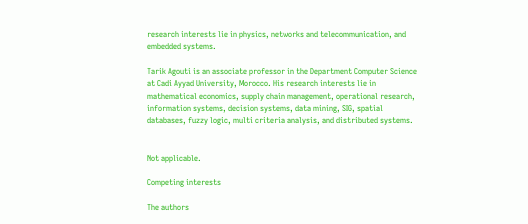research interests lie in physics, networks and telecommunication, and embedded systems.

Tarik Agouti is an associate professor in the Department Computer Science at Cadi Ayyad University, Morocco. His research interests lie in mathematical economics, supply chain management, operational research, information systems, decision systems, data mining, SIG, spatial databases, fuzzy logic, multi criteria analysis, and distributed systems.


Not applicable.

Competing interests

The authors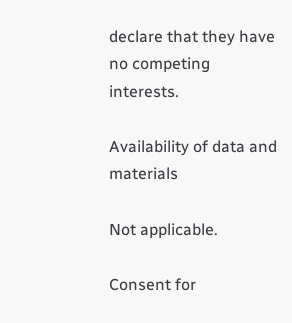declare that they have no competing interests.

Availability of data and materials

Not applicable.

Consent for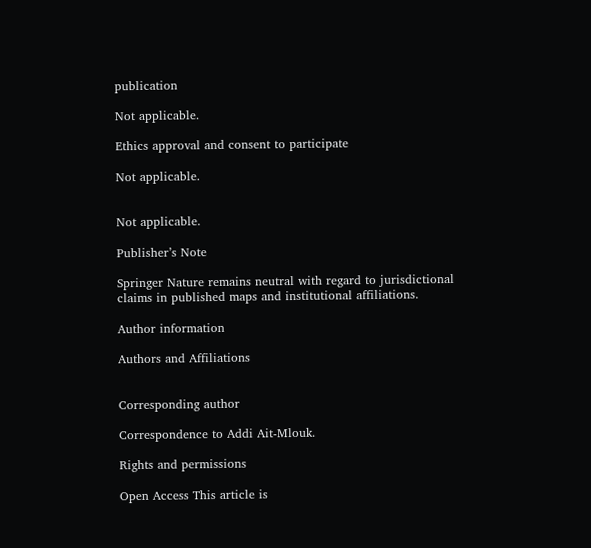publication

Not applicable.

Ethics approval and consent to participate

Not applicable.


Not applicable.

Publisher’s Note

Springer Nature remains neutral with regard to jurisdictional claims in published maps and institutional affiliations.

Author information

Authors and Affiliations


Corresponding author

Correspondence to Addi Ait-Mlouk.

Rights and permissions

Open Access This article is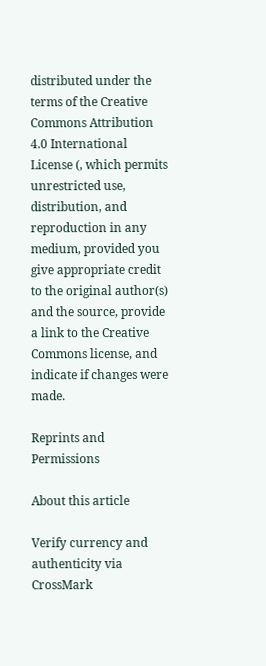distributed under the terms of the Creative Commons Attribution 4.0 International License (, which permits unrestricted use, distribution, and reproduction in any medium, provided you give appropriate credit to the original author(s) and the source, provide a link to the Creative Commons license, and indicate if changes were made.

Reprints and Permissions

About this article

Verify currency and authenticity via CrossMark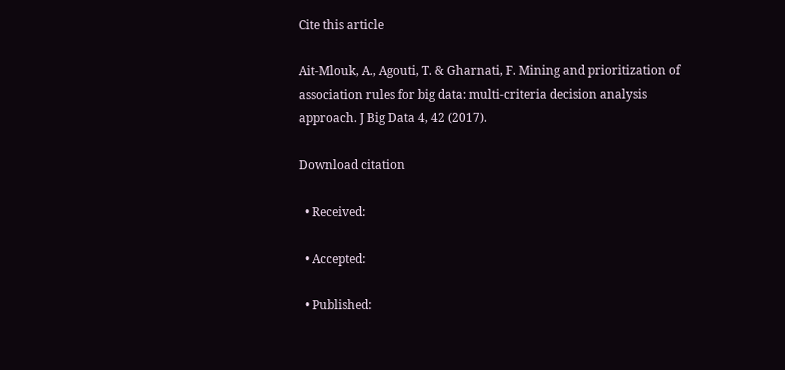Cite this article

Ait-Mlouk, A., Agouti, T. & Gharnati, F. Mining and prioritization of association rules for big data: multi-criteria decision analysis approach. J Big Data 4, 42 (2017).

Download citation

  • Received:

  • Accepted:

  • Published: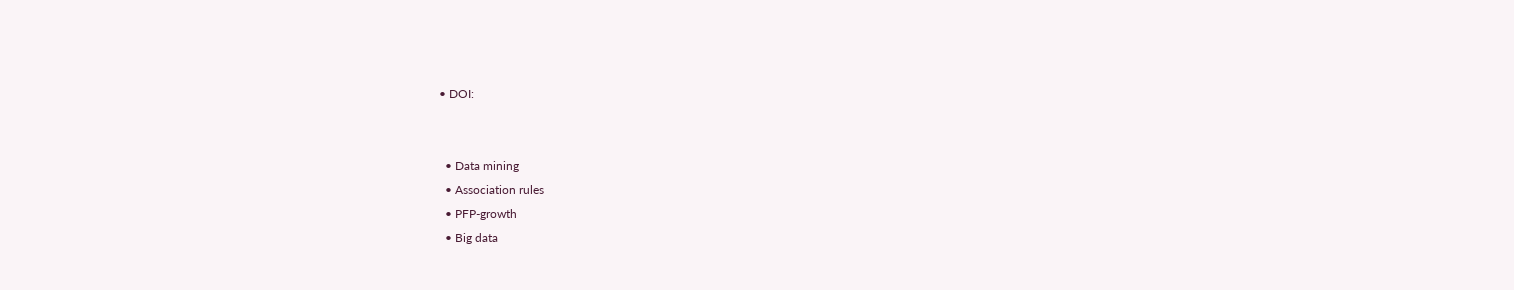• DOI:


  • Data mining
  • Association rules
  • PFP-growth
  • Big data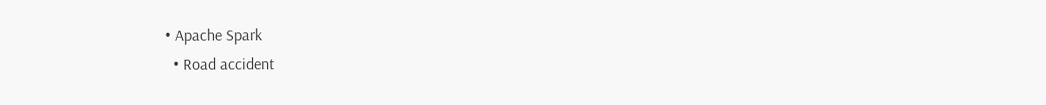• Apache Spark
  • Road accident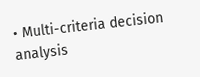• Multi-criteria decision analysis